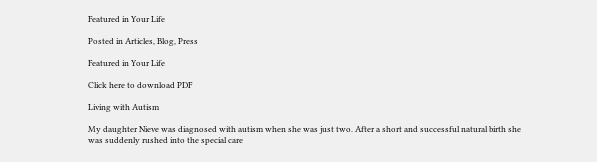Featured in Your Life

Posted in Articles, Blog, Press

Featured in Your Life

Click here to download PDF

Living with Autism

My daughter Nieve was diagnosed with autism when she was just two. After a short and successful natural birth she was suddenly rushed into the special care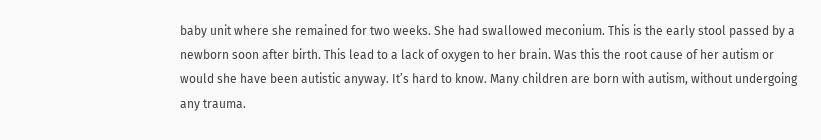baby unit where she remained for two weeks. She had swallowed meconium. This is the early stool passed by a newborn soon after birth. This lead to a lack of oxygen to her brain. Was this the root cause of her autism or would she have been autistic anyway. It’s hard to know. Many children are born with autism, without undergoing any trauma.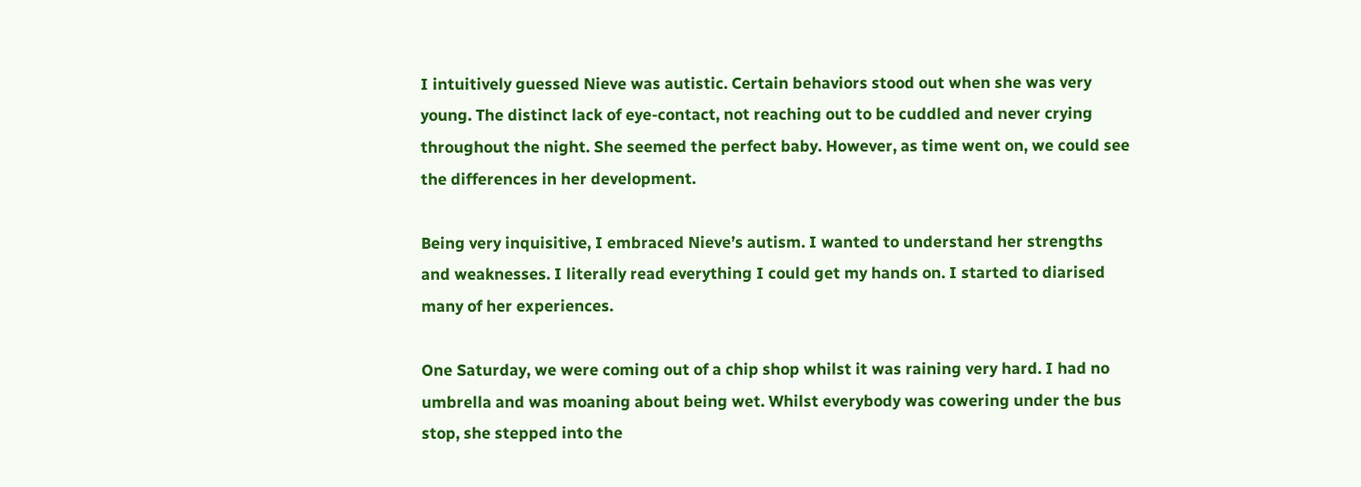I intuitively guessed Nieve was autistic. Certain behaviors stood out when she was very young. The distinct lack of eye-contact, not reaching out to be cuddled and never crying throughout the night. She seemed the perfect baby. However, as time went on, we could see the differences in her development.

Being very inquisitive, I embraced Nieve’s autism. I wanted to understand her strengths and weaknesses. I literally read everything I could get my hands on. I started to diarised many of her experiences.

One Saturday, we were coming out of a chip shop whilst it was raining very hard. I had no umbrella and was moaning about being wet. Whilst everybody was cowering under the bus stop, she stepped into the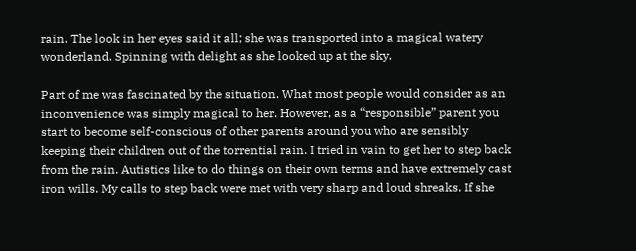rain. The look in her eyes said it all; she was transported into a magical watery wonderland. Spinning with delight as she looked up at the sky.

Part of me was fascinated by the situation. What most people would consider as an inconvenience was simply magical to her. However, as a “responsible” parent you start to become self-conscious of other parents around you who are sensibly keeping their children out of the torrential rain. I tried in vain to get her to step back from the rain. Autistics like to do things on their own terms and have extremely cast iron wills. My calls to step back were met with very sharp and loud shreaks. If she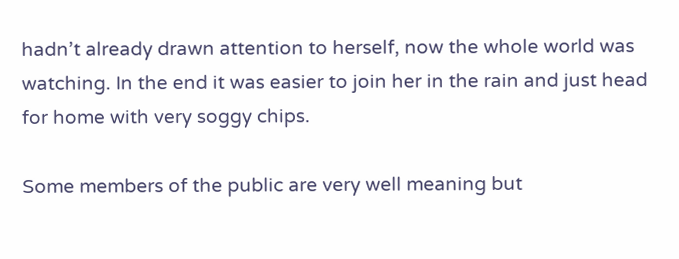hadn’t already drawn attention to herself, now the whole world was watching. In the end it was easier to join her in the rain and just head for home with very soggy chips.

Some members of the public are very well meaning but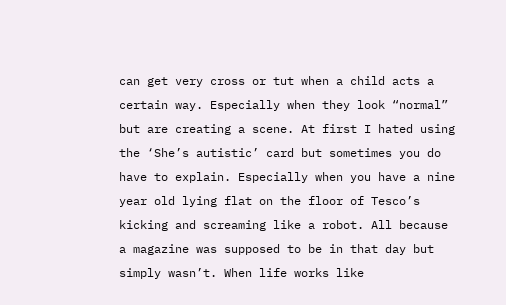can get very cross or tut when a child acts a certain way. Especially when they look “normal” but are creating a scene. At first I hated using the ‘She’s autistic’ card but sometimes you do have to explain. Especially when you have a nine year old lying flat on the floor of Tesco’s kicking and screaming like a robot. All because a magazine was supposed to be in that day but simply wasn’t. When life works like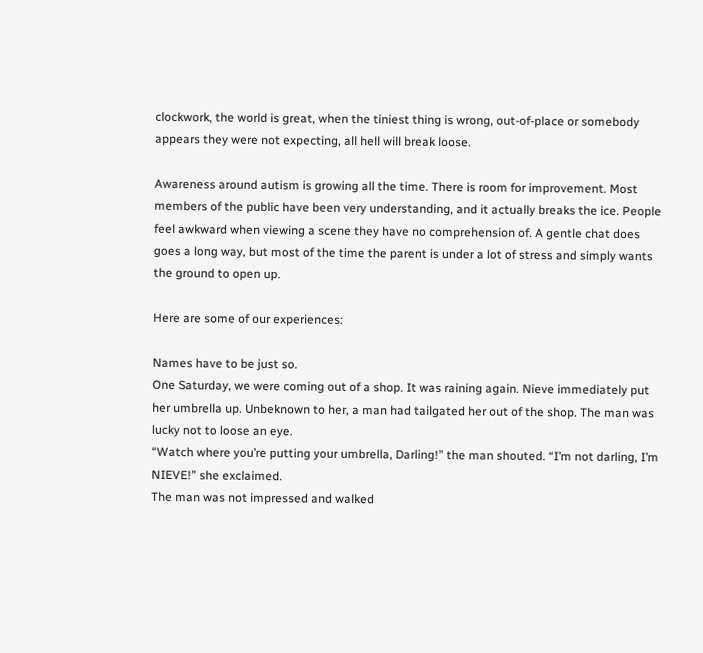clockwork, the world is great, when the tiniest thing is wrong, out-of-place or somebody appears they were not expecting, all hell will break loose.

Awareness around autism is growing all the time. There is room for improvement. Most members of the public have been very understanding, and it actually breaks the ice. People feel awkward when viewing a scene they have no comprehension of. A gentle chat does goes a long way, but most of the time the parent is under a lot of stress and simply wants the ground to open up.

Here are some of our experiences:

Names have to be just so.
One Saturday, we were coming out of a shop. It was raining again. Nieve immediately put her umbrella up. Unbeknown to her, a man had tailgated her out of the shop. The man was lucky not to loose an eye.
“Watch where you’re putting your umbrella, Darling!” the man shouted. “I’m not darling, I’m NIEVE!” she exclaimed.
The man was not impressed and walked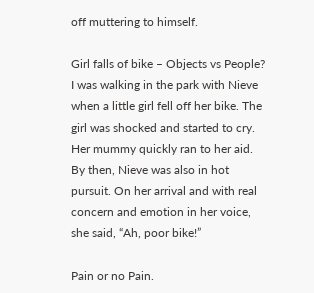off muttering to himself.

Girl falls of bike – Objects vs People?
I was walking in the park with Nieve when a little girl fell off her bike. The girl was shocked and started to cry. Her mummy quickly ran to her aid. By then, Nieve was also in hot pursuit. On her arrival and with real concern and emotion in her voice, she said, “Ah, poor bike!”

Pain or no Pain.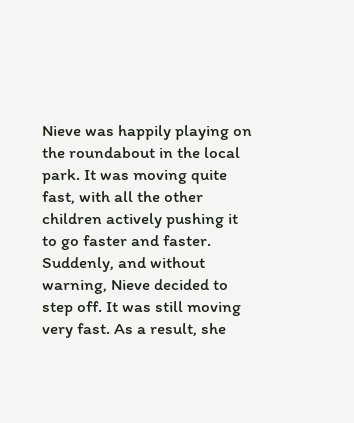Nieve was happily playing on the roundabout in the local park. It was moving quite fast, with all the other children actively pushing it to go faster and faster. Suddenly, and without warning, Nieve decided to step off. It was still moving very fast. As a result, she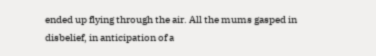ended up flying through the air. All the mums gasped in disbelief, in anticipation of a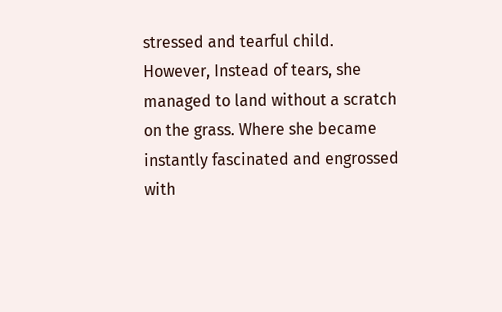stressed and tearful child.
However, Instead of tears, she managed to land without a scratch on the grass. Where she became instantly fascinated and engrossed with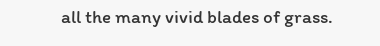all the many vivid blades of grass.